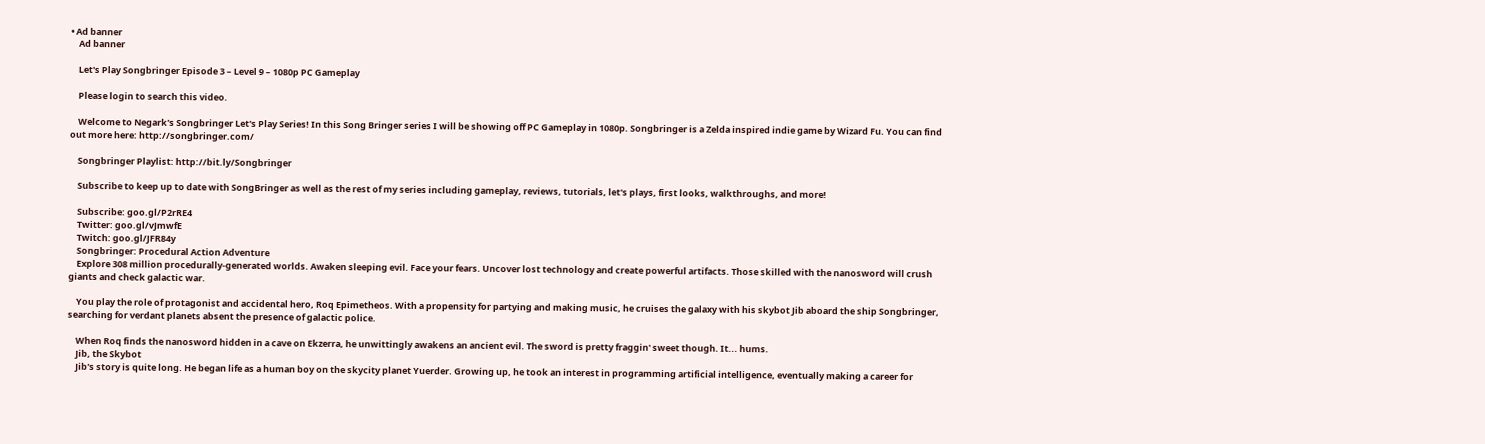• Ad banner
    Ad banner

    Let's Play Songbringer Episode 3 – Level 9 – 1080p PC Gameplay

    Please login to search this video.

    Welcome to Negark's Songbringer Let's Play Series! In this Song Bringer series I will be showing off PC Gameplay in 1080p. Songbringer is a Zelda inspired indie game by Wizard Fu. You can find out more here: http://songbringer.com/

    Songbringer Playlist: http://bit.ly/Songbringer

    Subscribe to keep up to date with SongBringer as well as the rest of my series including gameplay, reviews, tutorials, let's plays, first looks, walkthroughs, and more!

    Subscribe: goo.gl/P2rRE4
    Twitter: goo.gl/vJmwfE
    Twitch: goo.gl/JFR84y
    Songbringer: Procedural Action Adventure
    Explore 308 million procedurally-generated worlds. Awaken sleeping evil. Face your fears. Uncover lost technology and create powerful artifacts. Those skilled with the nanosword will crush giants and check galactic war.

    You play the role of protagonist and accidental hero, Roq Epimetheos. With a propensity for partying and making music, he cruises the galaxy with his skybot Jib aboard the ship Songbringer, searching for verdant planets absent the presence of galactic police.

    When Roq finds the nanosword hidden in a cave on Ekzerra, he unwittingly awakens an ancient evil. The sword is pretty fraggin' sweet though. It... hums.
    Jib, the Skybot
    Jib's story is quite long. He began life as a human boy on the skycity planet Yuerder. Growing up, he took an interest in programming artificial intelligence, eventually making a career for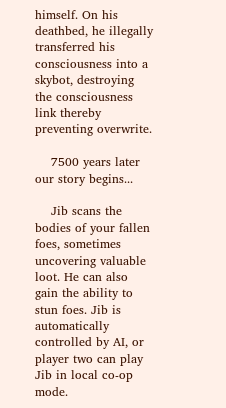himself. On his deathbed, he illegally transferred his consciousness into a skybot, destroying the consciousness link thereby preventing overwrite.

    7500 years later our story begins...

    Jib scans the bodies of your fallen foes, sometimes uncovering valuable loot. He can also gain the ability to stun foes. Jib is automatically controlled by AI, or player two can play Jib in local co-op mode.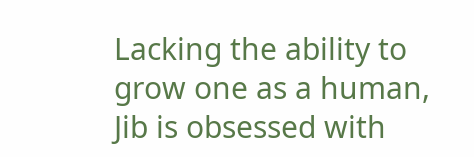Lacking the ability to grow one as a human, Jib is obsessed with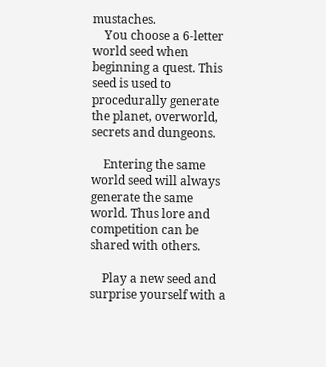mustaches.
    You choose a 6-letter world seed when beginning a quest. This seed is used to procedurally generate the planet, overworld, secrets and dungeons.

    Entering the same world seed will always generate the same world. Thus lore and competition can be shared with others.

    Play a new seed and surprise yourself with a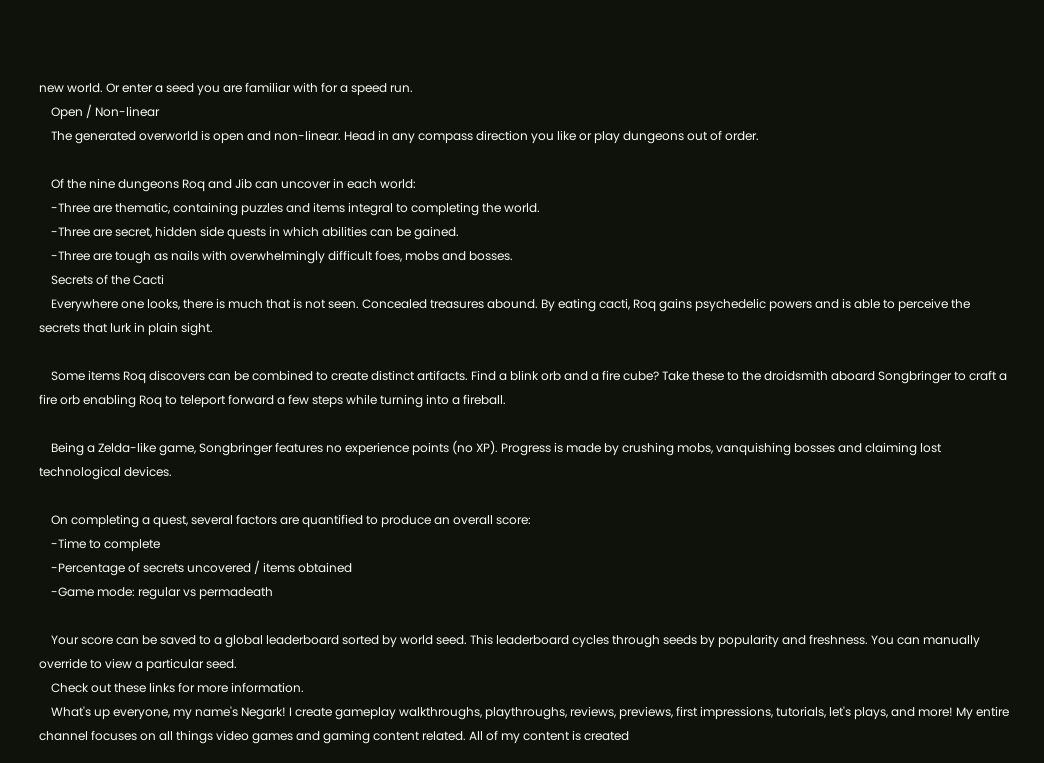new world. Or enter a seed you are familiar with for a speed run.
    Open / Non-linear
    The generated overworld is open and non-linear. Head in any compass direction you like or play dungeons out of order.

    Of the nine dungeons Roq and Jib can uncover in each world:
    -Three are thematic, containing puzzles and items integral to completing the world.
    -Three are secret, hidden side quests in which abilities can be gained.
    -Three are tough as nails with overwhelmingly difficult foes, mobs and bosses.
    Secrets of the Cacti
    Everywhere one looks, there is much that is not seen. Concealed treasures abound. By eating cacti, Roq gains psychedelic powers and is able to perceive the secrets that lurk in plain sight.

    Some items Roq discovers can be combined to create distinct artifacts. Find a blink orb and a fire cube? Take these to the droidsmith aboard Songbringer to craft a fire orb enabling Roq to teleport forward a few steps while turning into a fireball.

    Being a Zelda-like game, Songbringer features no experience points (no XP). Progress is made by crushing mobs, vanquishing bosses and claiming lost technological devices.

    On completing a quest, several factors are quantified to produce an overall score:
    -Time to complete
    -Percentage of secrets uncovered / items obtained
    -Game mode: regular vs permadeath

    Your score can be saved to a global leaderboard sorted by world seed. This leaderboard cycles through seeds by popularity and freshness. You can manually override to view a particular seed.
    Check out these links for more information.
    What's up everyone, my name's Negark! I create gameplay walkthroughs, playthroughs, reviews, previews, first impressions, tutorials, let's plays, and more! My entire channel focuses on all things video games and gaming content related. All of my content is created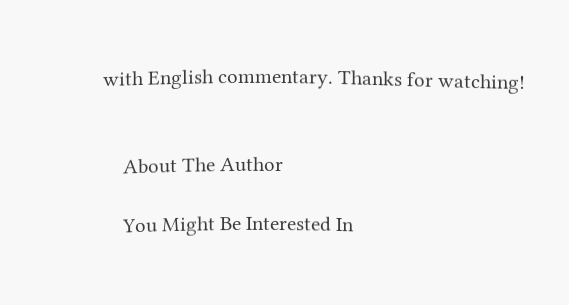with English commentary. Thanks for watching!


    About The Author

    You Might Be Interested In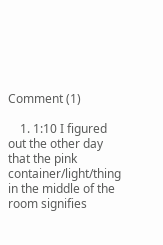Comment (1)

    1. 1:10 I figured out the other day that the pink container/light/thing in the middle of the room signifies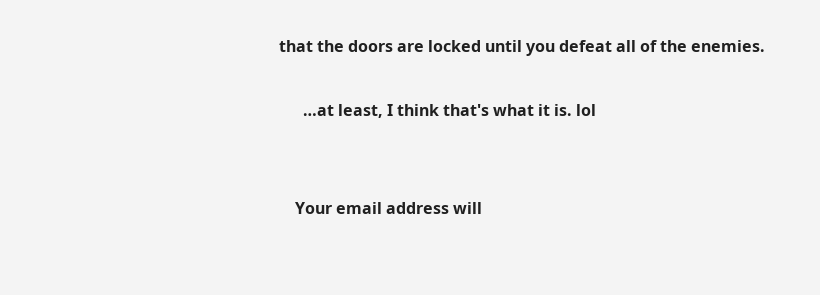that the doors are locked until you defeat all of the enemies.

      …at least, I think that's what it is. lol


    Your email address will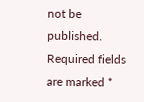not be published. Required fields are marked *